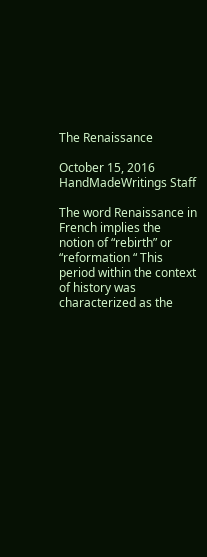The Renaissance

October 15, 2016
HandMadeWritings Staff

The word Renaissance in French implies the notion of “rebirth” or “reformation “ This period within the context of history was characterized as the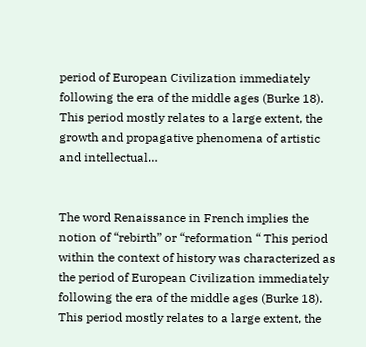period of European Civilization immediately following the era of the middle ages (Burke 18). This period mostly relates to a large extent, the growth and propagative phenomena of artistic and intellectual…


The word Renaissance in French implies the notion of “rebirth” or “reformation “ This period within the context of history was characterized as the period of European Civilization immediately following the era of the middle ages (Burke 18). This period mostly relates to a large extent, the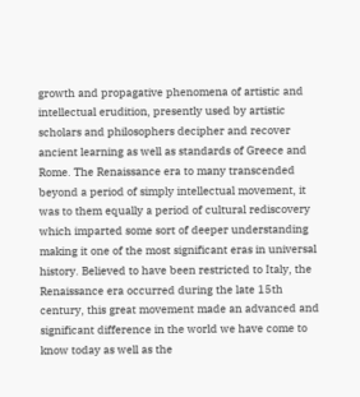growth and propagative phenomena of artistic and intellectual erudition, presently used by artistic scholars and philosophers decipher and recover ancient learning as well as standards of Greece and Rome. The Renaissance era to many transcended beyond a period of simply intellectual movement, it was to them equally a period of cultural rediscovery which imparted some sort of deeper understanding making it one of the most significant eras in universal history. Believed to have been restricted to Italy, the Renaissance era occurred during the late 15th century, this great movement made an advanced and significant difference in the world we have come to know today as well as the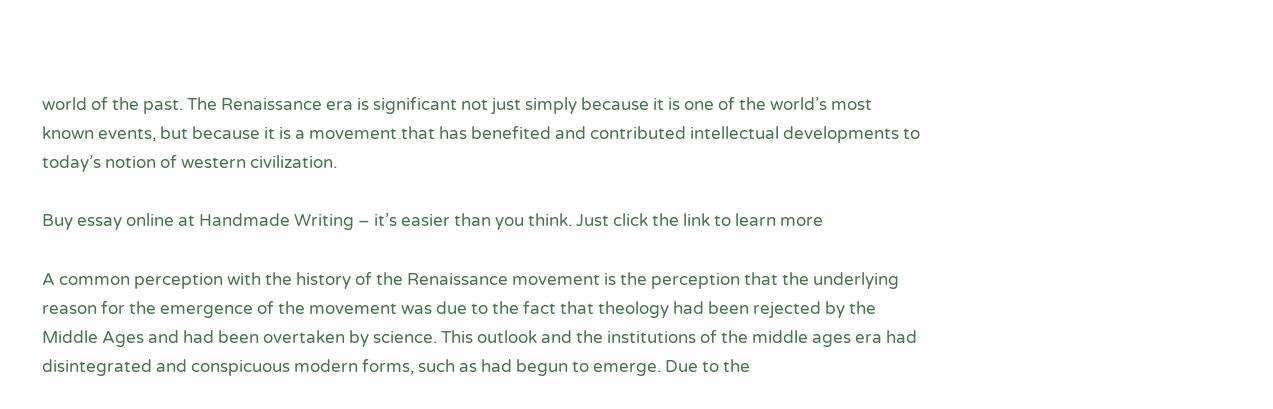world of the past. The Renaissance era is significant not just simply because it is one of the world’s most known events, but because it is a movement that has benefited and contributed intellectual developments to today’s notion of western civilization.

Buy essay online at Handmade Writing – it’s easier than you think. Just click the link to learn more

A common perception with the history of the Renaissance movement is the perception that the underlying reason for the emergence of the movement was due to the fact that theology had been rejected by the Middle Ages and had been overtaken by science. This outlook and the institutions of the middle ages era had disintegrated and conspicuous modern forms, such as had begun to emerge. Due to the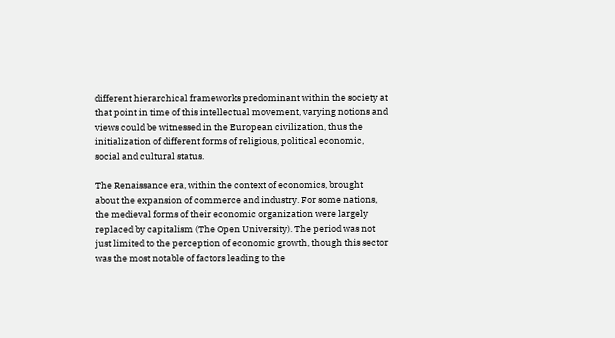different hierarchical frameworks predominant within the society at that point in time of this intellectual movement, varying notions and views could be witnessed in the European civilization, thus the initialization of different forms of religious, political economic, social and cultural status.

The Renaissance era, within the context of economics, brought about the expansion of commerce and industry. For some nations, the medieval forms of their economic organization were largely replaced by capitalism (The Open University). The period was not just limited to the perception of economic growth, though this sector was the most notable of factors leading to the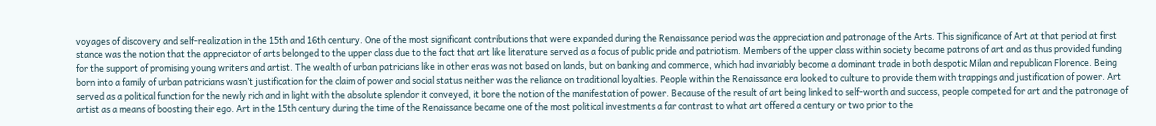voyages of discovery and self-realization in the 15th and 16th century. One of the most significant contributions that were expanded during the Renaissance period was the appreciation and patronage of the Arts. This significance of Art at that period at first stance was the notion that the appreciator of arts belonged to the upper class due to the fact that art like literature served as a focus of public pride and patriotism. Members of the upper class within society became patrons of art and as thus provided funding for the support of promising young writers and artist. The wealth of urban patricians like in other eras was not based on lands, but on banking and commerce, which had invariably become a dominant trade in both despotic Milan and republican Florence. Being born into a family of urban patricians wasn’t justification for the claim of power and social status neither was the reliance on traditional loyalties. People within the Renaissance era looked to culture to provide them with trappings and justification of power. Art served as a political function for the newly rich and in light with the absolute splendor it conveyed, it bore the notion of the manifestation of power. Because of the result of art being linked to self-worth and success, people competed for art and the patronage of artist as a means of boosting their ego. Art in the 15th century during the time of the Renaissance became one of the most political investments a far contrast to what art offered a century or two prior to the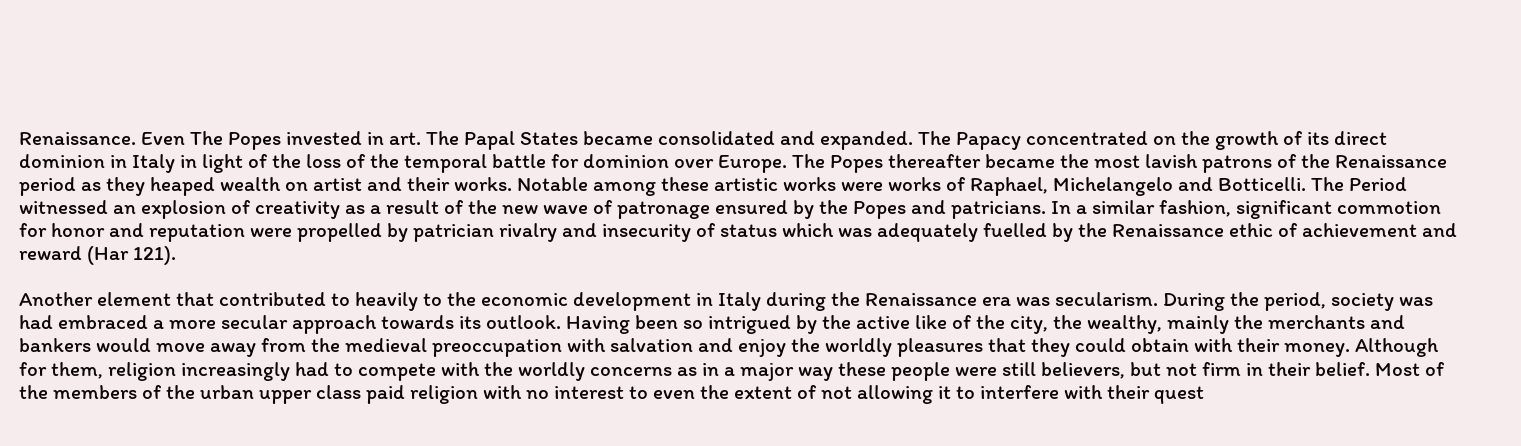Renaissance. Even The Popes invested in art. The Papal States became consolidated and expanded. The Papacy concentrated on the growth of its direct dominion in Italy in light of the loss of the temporal battle for dominion over Europe. The Popes thereafter became the most lavish patrons of the Renaissance period as they heaped wealth on artist and their works. Notable among these artistic works were works of Raphael, Michelangelo and Botticelli. The Period witnessed an explosion of creativity as a result of the new wave of patronage ensured by the Popes and patricians. In a similar fashion, significant commotion for honor and reputation were propelled by patrician rivalry and insecurity of status which was adequately fuelled by the Renaissance ethic of achievement and reward (Har 121).

Another element that contributed to heavily to the economic development in Italy during the Renaissance era was secularism. During the period, society was had embraced a more secular approach towards its outlook. Having been so intrigued by the active like of the city, the wealthy, mainly the merchants and bankers would move away from the medieval preoccupation with salvation and enjoy the worldly pleasures that they could obtain with their money. Although for them, religion increasingly had to compete with the worldly concerns as in a major way these people were still believers, but not firm in their belief. Most of the members of the urban upper class paid religion with no interest to even the extent of not allowing it to interfere with their quest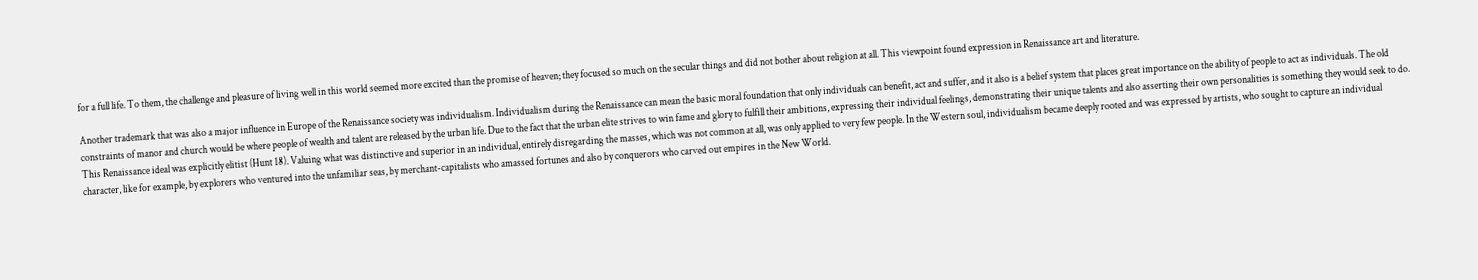for a full life. To them, the challenge and pleasure of living well in this world seemed more excited than the promise of heaven; they focused so much on the secular things and did not bother about religion at all. This viewpoint found expression in Renaissance art and literature.

Another trademark that was also a major influence in Europe of the Renaissance society was individualism. Individualism during the Renaissance can mean the basic moral foundation that only individuals can benefit, act and suffer, and it also is a belief system that places great importance on the ability of people to act as individuals. The old constraints of manor and church would be where people of wealth and talent are released by the urban life. Due to the fact that the urban elite strives to win fame and glory to fulfill their ambitions, expressing their individual feelings, demonstrating their unique talents and also asserting their own personalities is something they would seek to do. This Renaissance ideal was explicitly elitist (Hunt 18). Valuing what was distinctive and superior in an individual, entirely disregarding the masses, which was not common at all, was only applied to very few people. In the Western soul, individualism became deeply rooted and was expressed by artists, who sought to capture an individual character, like for example, by explorers who ventured into the unfamiliar seas, by merchant-capitalists who amassed fortunes and also by conquerors who carved out empires in the New World.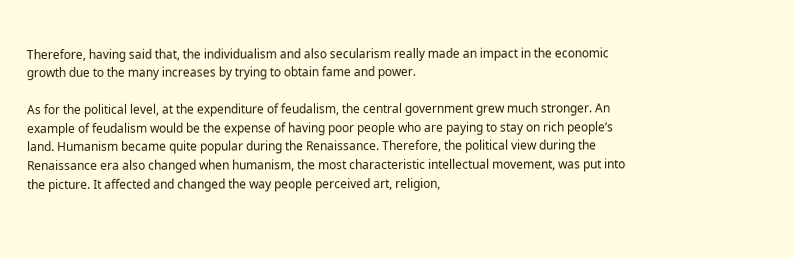Therefore, having said that, the individualism and also secularism really made an impact in the economic growth due to the many increases by trying to obtain fame and power.

As for the political level, at the expenditure of feudalism, the central government grew much stronger. An example of feudalism would be the expense of having poor people who are paying to stay on rich people’s land. Humanism became quite popular during the Renaissance. Therefore, the political view during the Renaissance era also changed when humanism, the most characteristic intellectual movement, was put into the picture. It affected and changed the way people perceived art, religion,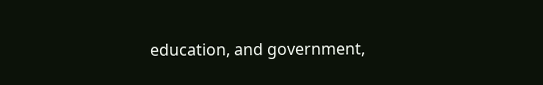education, and government,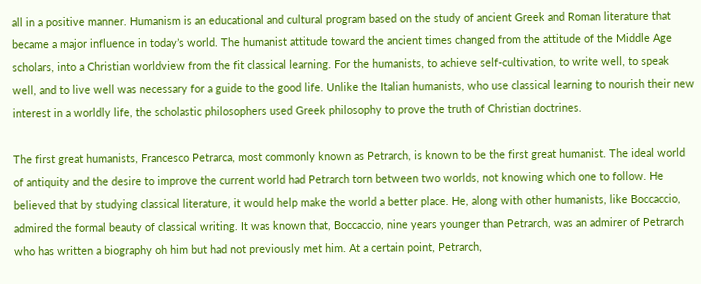all in a positive manner. Humanism is an educational and cultural program based on the study of ancient Greek and Roman literature that became a major influence in today’s world. The humanist attitude toward the ancient times changed from the attitude of the Middle Age scholars, into a Christian worldview from the fit classical learning. For the humanists, to achieve self-cultivation, to write well, to speak well, and to live well was necessary for a guide to the good life. Unlike the Italian humanists, who use classical learning to nourish their new interest in a worldly life, the scholastic philosophers used Greek philosophy to prove the truth of Christian doctrines.

The first great humanists, Francesco Petrarca, most commonly known as Petrarch, is known to be the first great humanist. The ideal world of antiquity and the desire to improve the current world had Petrarch torn between two worlds, not knowing which one to follow. He believed that by studying classical literature, it would help make the world a better place. He, along with other humanists, like Boccaccio, admired the formal beauty of classical writing. It was known that, Boccaccio, nine years younger than Petrarch, was an admirer of Petrarch who has written a biography oh him but had not previously met him. At a certain point, Petrarch,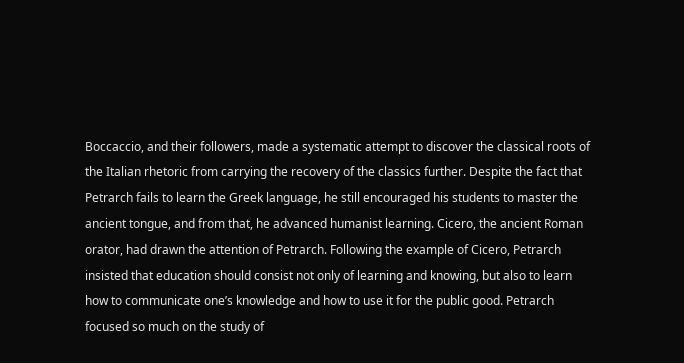Boccaccio, and their followers, made a systematic attempt to discover the classical roots of the Italian rhetoric from carrying the recovery of the classics further. Despite the fact that Petrarch fails to learn the Greek language, he still encouraged his students to master the ancient tongue, and from that, he advanced humanist learning. Cicero, the ancient Roman orator, had drawn the attention of Petrarch. Following the example of Cicero, Petrarch insisted that education should consist not only of learning and knowing, but also to learn how to communicate one’s knowledge and how to use it for the public good. Petrarch focused so much on the study of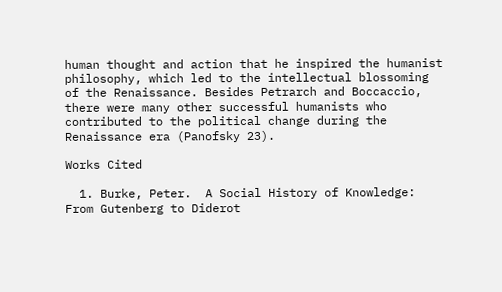human thought and action that he inspired the humanist philosophy, which led to the intellectual blossoming of the Renaissance. Besides Petrarch and Boccaccio, there were many other successful humanists who contributed to the political change during the Renaissance era (Panofsky 23).

Works Cited

  1. Burke, Peter.  A Social History of Knowledge: From Gutenberg to Diderot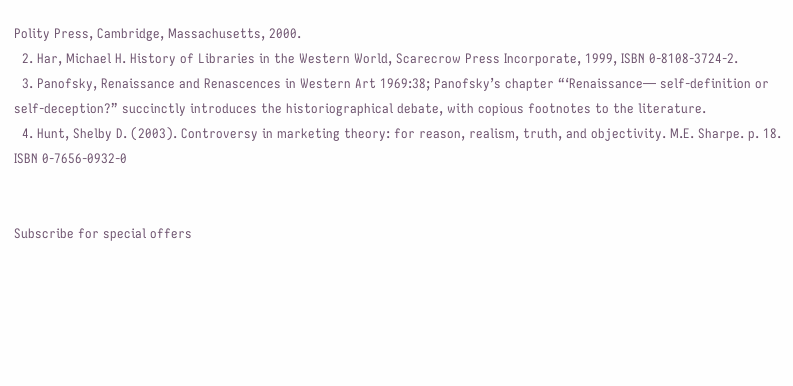Polity Press, Cambridge, Massachusetts, 2000.
  2. Har, Michael H. History of Libraries in the Western World, Scarecrow Press Incorporate, 1999, ISBN 0-8108-3724-2.
  3. Panofsky, Renaissance and Renascences in Western Art 1969:38; Panofsky’s chapter “‘Renaissance— self-definition or self-deception?” succinctly introduces the historiographical debate, with copious footnotes to the literature.
  4. Hunt, Shelby D. (2003). Controversy in marketing theory: for reason, realism, truth, and objectivity. M.E. Sharpe. p. 18. ISBN 0-7656-0932-0


Subscribe for special offers